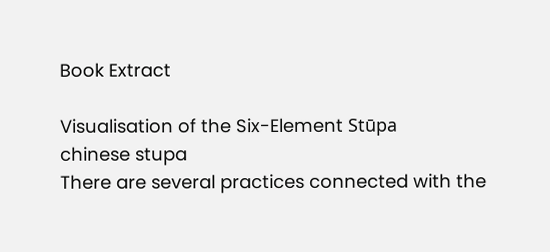Book Extract

Visualisation of the Six-Element Stūpa
chinese stupa
There are several practices connected with the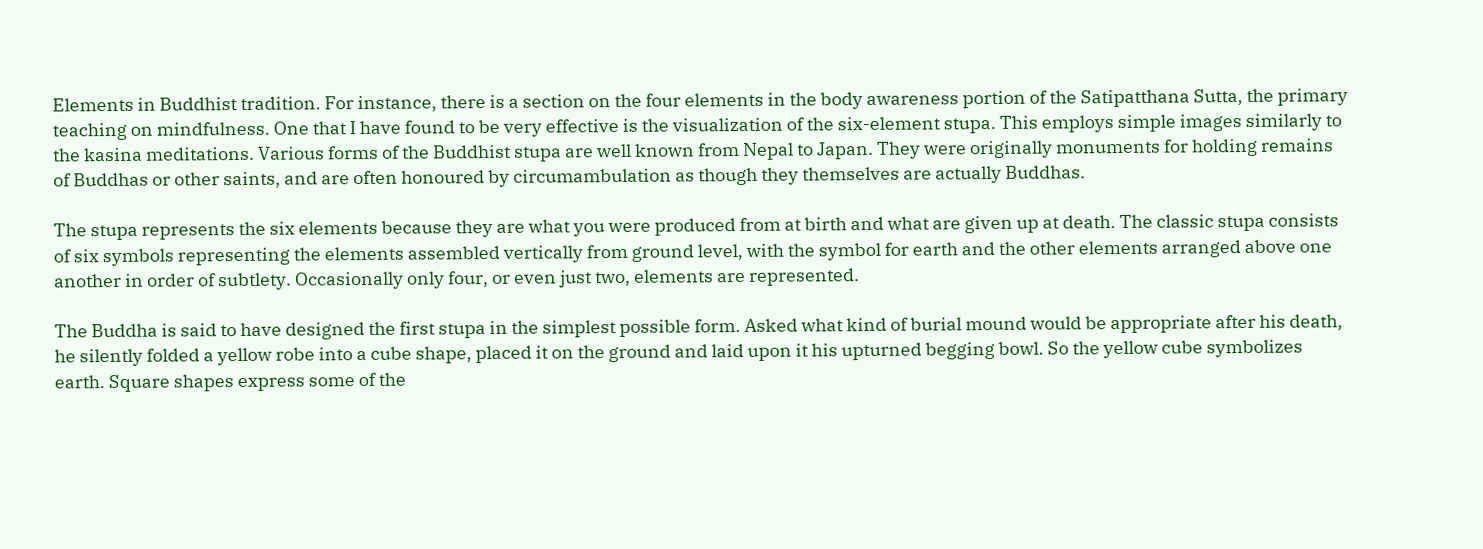Elements in Buddhist tradition. For instance, there is a section on the four elements in the body awareness portion of the Satipatthana Sutta, the primary teaching on mindfulness. One that I have found to be very effective is the visualization of the six-element stupa. This employs simple images similarly to the kasina meditations. Various forms of the Buddhist stupa are well known from Nepal to Japan. They were originally monuments for holding remains of Buddhas or other saints, and are often honoured by circumambulation as though they themselves are actually Buddhas.

The stupa represents the six elements because they are what you were produced from at birth and what are given up at death. The classic stupa consists of six symbols representing the elements assembled vertically from ground level, with the symbol for earth and the other elements arranged above one another in order of subtlety. Occasionally only four, or even just two, elements are represented.

The Buddha is said to have designed the first stupa in the simplest possible form. Asked what kind of burial mound would be appropriate after his death, he silently folded a yellow robe into a cube shape, placed it on the ground and laid upon it his upturned begging bowl. So the yellow cube symbolizes earth. Square shapes express some of the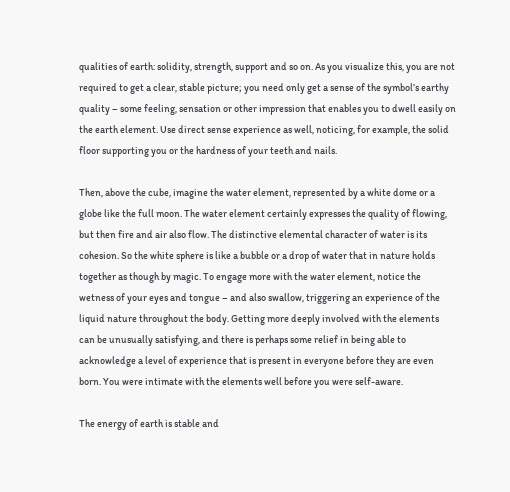qualities of earth: solidity, strength, support and so on. As you visualize this, you are not required to get a clear, stable picture; you need only get a sense of the symbol’s earthy quality – some feeling, sensation or other impression that enables you to dwell easily on the earth element. Use direct sense experience as well, noticing, for example, the solid floor supporting you or the hardness of your teeth and nails.

Then, above the cube, imagine the water element, represented by a white dome or a globe like the full moon. The water element certainly expresses the quality of flowing, but then fire and air also flow. The distinctive elemental character of water is its cohesion. So the white sphere is like a bubble or a drop of water that in nature holds together as though by magic. To engage more with the water element, notice the wetness of your eyes and tongue – and also swallow, triggering an experience of the liquid nature throughout the body. Getting more deeply involved with the elements can be unusually satisfying, and there is perhaps some relief in being able to acknowledge a level of experience that is present in everyone before they are even born. You were intimate with the elements well before you were self-aware.

The energy of earth is stable and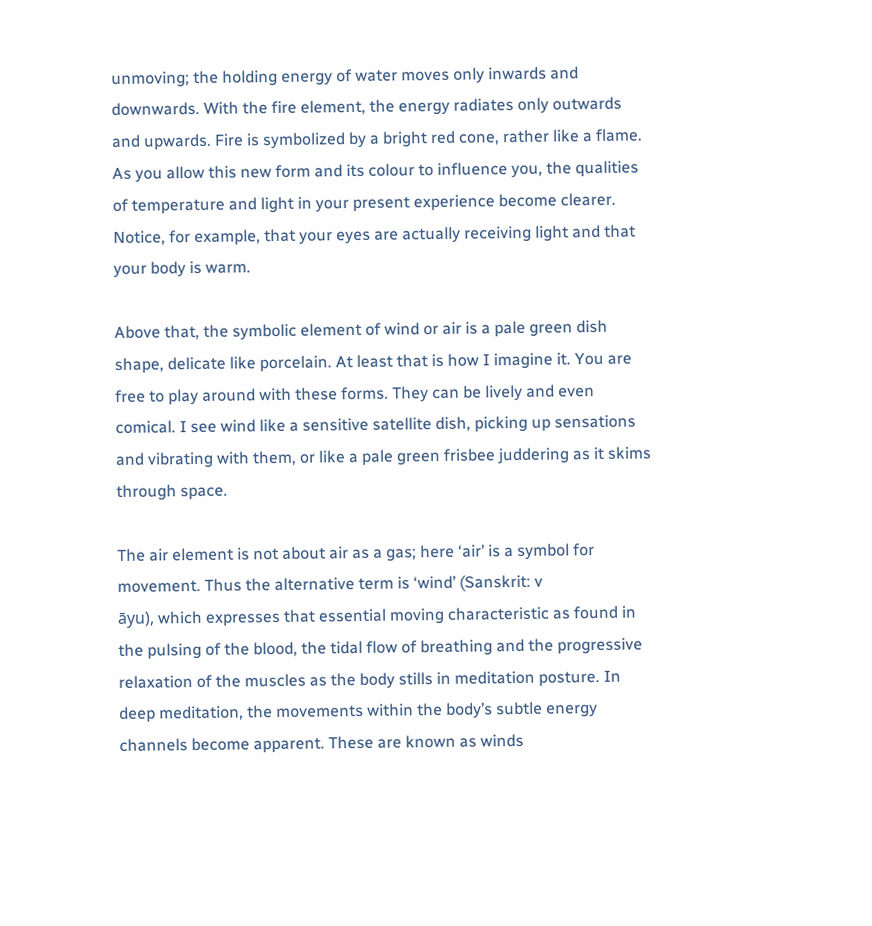unmoving; the holding energy of water moves only inwards and downwards. With the fire element, the energy radiates only outwards and upwards. Fire is symbolized by a bright red cone, rather like a flame. As you allow this new form and its colour to influence you, the qualities of temperature and light in your present experience become clearer. Notice, for example, that your eyes are actually receiving light and that your body is warm.

Above that, the symbolic element of wind or air is a pale green dish shape, delicate like porcelain. At least that is how I imagine it. You are free to play around with these forms. They can be lively and even comical. I see wind like a sensitive satellite dish, picking up sensations and vibrating with them, or like a pale green frisbee juddering as it skims through space.

The air element is not about air as a gas; here ‘air’ is a symbol for movement. Thus the alternative term is ‘wind’ (Sanskrit: v
āyu), which expresses that essential moving characteristic as found in the pulsing of the blood, the tidal flow of breathing and the progressive relaxation of the muscles as the body stills in meditation posture. In deep meditation, the movements within the body’s subtle energy channels become apparent. These are known as winds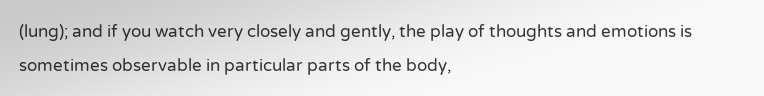(lung); and if you watch very closely and gently, the play of thoughts and emotions is sometimes observable in particular parts of the body,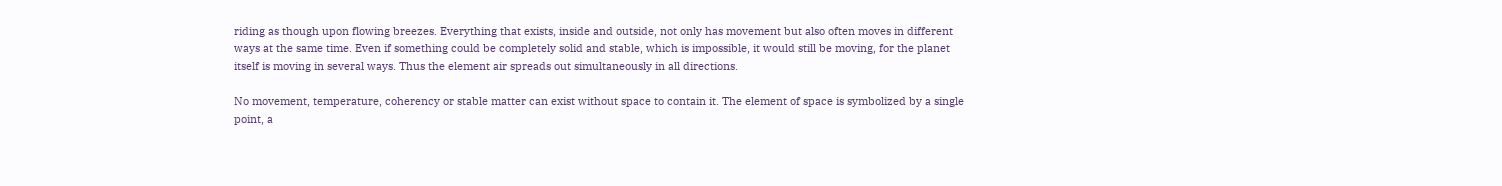riding as though upon flowing breezes. Everything that exists, inside and outside, not only has movement but also often moves in different ways at the same time. Even if something could be completely solid and stable, which is impossible, it would still be moving, for the planet itself is moving in several ways. Thus the element air spreads out simultaneously in all directions.

No movement, temperature, coherency or stable matter can exist without space to contain it. The element of space is symbolized by a single point, a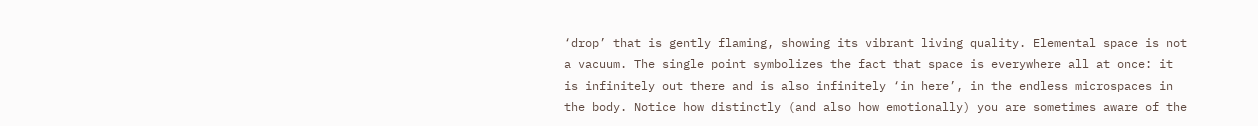‘drop’ that is gently flaming, showing its vibrant living quality. Elemental space is not a vacuum. The single point symbolizes the fact that space is everywhere all at once: it is infinitely out there and is also infinitely ‘in here’, in the endless microspaces in the body. Notice how distinctly (and also how emotionally) you are sometimes aware of the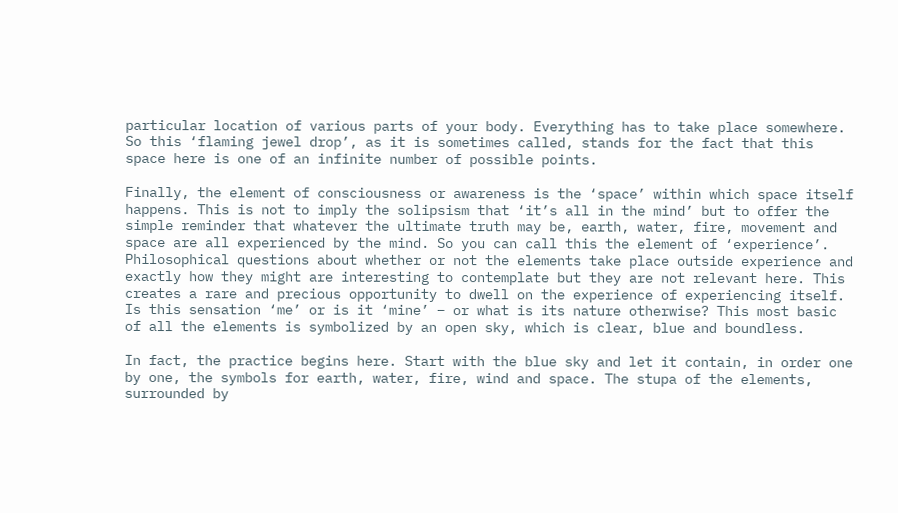particular location of various parts of your body. Everything has to take place somewhere. So this ‘flaming jewel drop’, as it is sometimes called, stands for the fact that this space here is one of an infinite number of possible points.

Finally, the element of consciousness or awareness is the ‘space’ within which space itself happens. This is not to imply the solipsism that ‘it’s all in the mind’ but to offer the simple reminder that whatever the ultimate truth may be, earth, water, fire, movement and space are all experienced by the mind. So you can call this the element of ‘experience’. Philosophical questions about whether or not the elements take place outside experience and exactly how they might are interesting to contemplate but they are not relevant here. This creates a rare and precious opportunity to dwell on the experience of experiencing itself. Is this sensation ‘me’ or is it ‘mine’ – or what is its nature otherwise? This most basic of all the elements is symbolized by an open sky, which is clear, blue and boundless.

In fact, the practice begins here. Start with the blue sky and let it contain, in order one by one, the symbols for earth, water, fire, wind and space. The stupa of the elements, surrounded by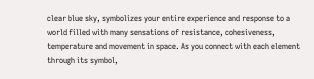clear blue sky, symbolizes your entire experience and response to a world filled with many sensations of resistance, cohesiveness, temperature and movement in space. As you connect with each element through its symbol,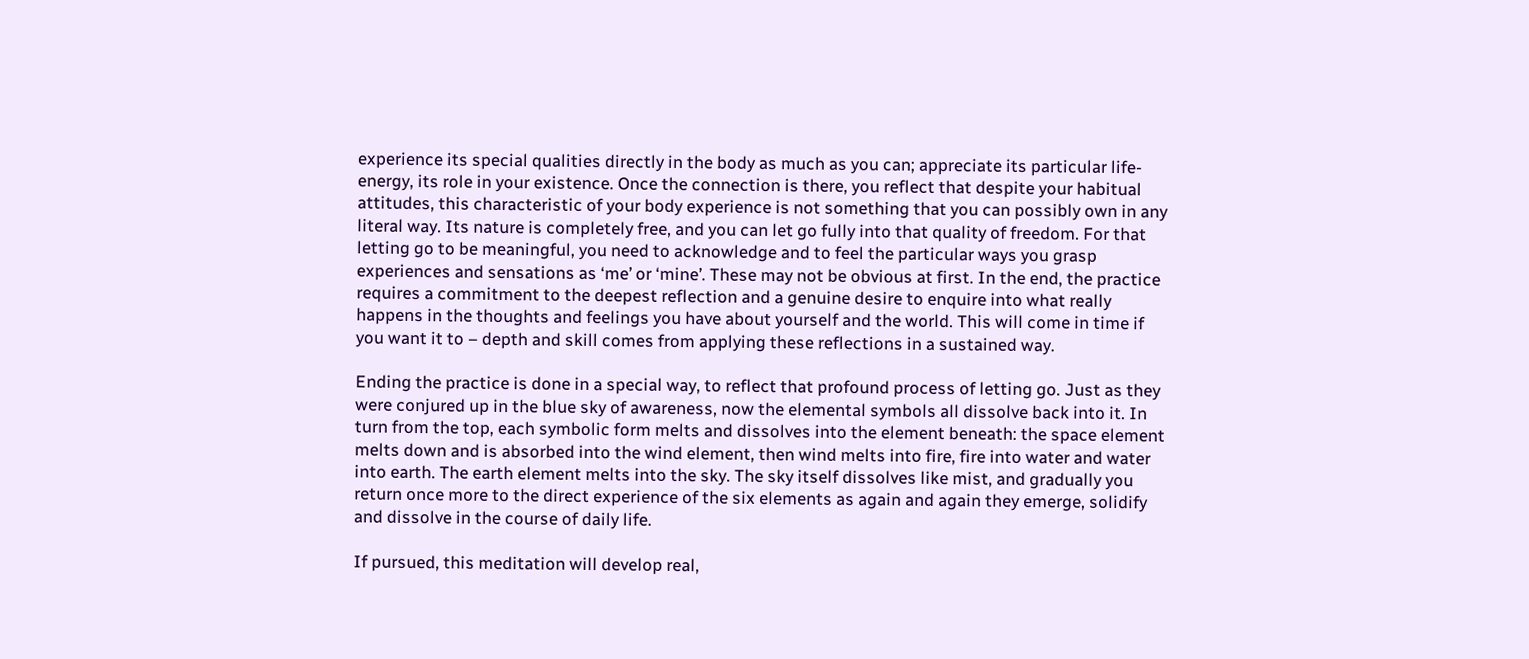experience its special qualities directly in the body as much as you can; appreciate its particular life-energy, its role in your existence. Once the connection is there, you reflect that despite your habitual attitudes, this characteristic of your body experience is not something that you can possibly own in any literal way. Its nature is completely free, and you can let go fully into that quality of freedom. For that letting go to be meaningful, you need to acknowledge and to feel the particular ways you grasp experiences and sensations as ‘me’ or ‘mine’. These may not be obvious at first. In the end, the practice requires a commitment to the deepest reflection and a genuine desire to enquire into what really happens in the thoughts and feelings you have about yourself and the world. This will come in time if you want it to – depth and skill comes from applying these reflections in a sustained way.

Ending the practice is done in a special way, to reflect that profound process of letting go. Just as they were conjured up in the blue sky of awareness, now the elemental symbols all dissolve back into it. In turn from the top, each symbolic form melts and dissolves into the element beneath: the space element melts down and is absorbed into the wind element, then wind melts into fire, fire into water and water into earth. The earth element melts into the sky. The sky itself dissolves like mist, and gradually you return once more to the direct experience of the six elements as again and again they emerge, solidify and dissolve in the course of daily life.

If pursued, this meditation will develop real,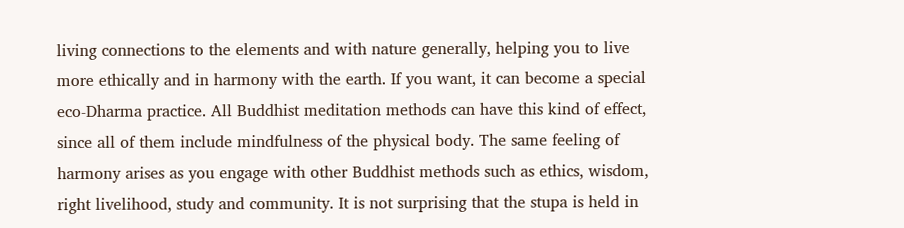living connections to the elements and with nature generally, helping you to live more ethically and in harmony with the earth. If you want, it can become a special eco-Dharma practice. All Buddhist meditation methods can have this kind of effect, since all of them include mindfulness of the physical body. The same feeling of harmony arises as you engage with other Buddhist methods such as ethics, wisdom, right livelihood, study and community. It is not surprising that the stupa is held in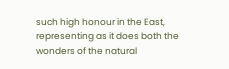such high honour in the East, representing as it does both the wonders of the natural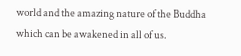world and the amazing nature of the Buddha which can be awakened in all of us.